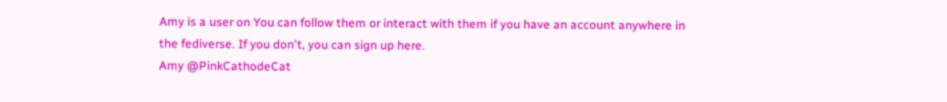Amy is a user on You can follow them or interact with them if you have an account anywhere in the fediverse. If you don't, you can sign up here.
Amy @PinkCathodeCat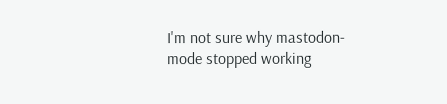I'm not sure why mastodon-mode stopped working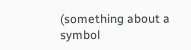(something about a symbol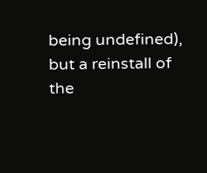being undefined), but a reinstall of the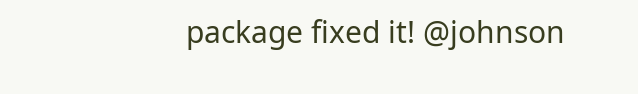package fixed it! @johnson